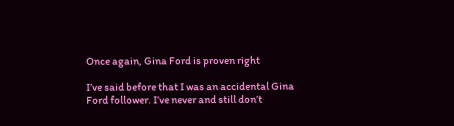Once again, Gina Ford is proven right

I’ve said before that I was an accidental Gina Ford follower. I’ve never and still don’t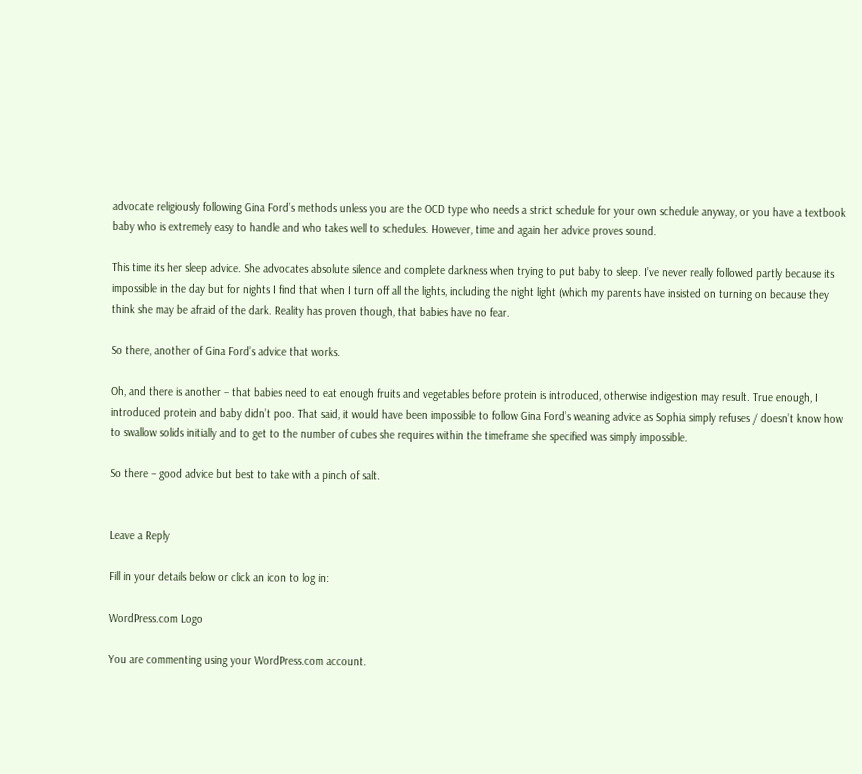advocate religiously following Gina Ford’s methods unless you are the OCD type who needs a strict schedule for your own schedule anyway, or you have a textbook baby who is extremely easy to handle and who takes well to schedules. However, time and again her advice proves sound.

This time its her sleep advice. She advocates absolute silence and complete darkness when trying to put baby to sleep. I’ve never really followed partly because its impossible in the day but for nights I find that when I turn off all the lights, including the night light (which my parents have insisted on turning on because they think she may be afraid of the dark. Reality has proven though, that babies have no fear.

So there, another of Gina Ford’s advice that works.

Oh, and there is another – that babies need to eat enough fruits and vegetables before protein is introduced, otherwise indigestion may result. True enough, I introduced protein and baby didn’t poo. That said, it would have been impossible to follow Gina Ford’s weaning advice as Sophia simply refuses / doesn’t know how to swallow solids initially and to get to the number of cubes she requires within the timeframe she specified was simply impossible.

So there – good advice but best to take with a pinch of salt.


Leave a Reply

Fill in your details below or click an icon to log in:

WordPress.com Logo

You are commenting using your WordPress.com account.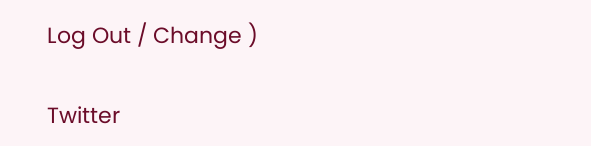Log Out / Change )

Twitter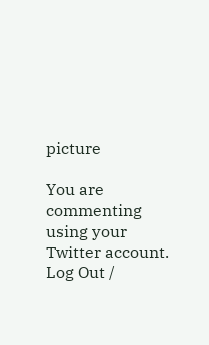picture

You are commenting using your Twitter account. Log Out /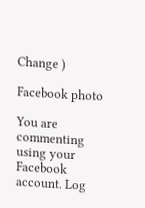Change )

Facebook photo

You are commenting using your Facebook account. Log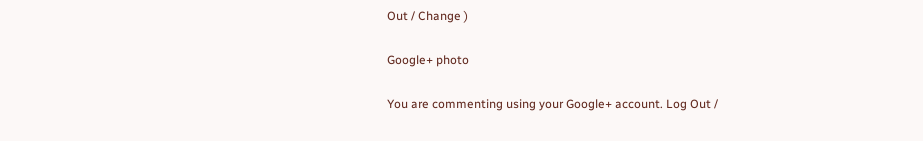Out / Change )

Google+ photo

You are commenting using your Google+ account. Log Out /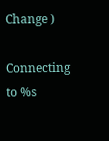Change )

Connecting to %s